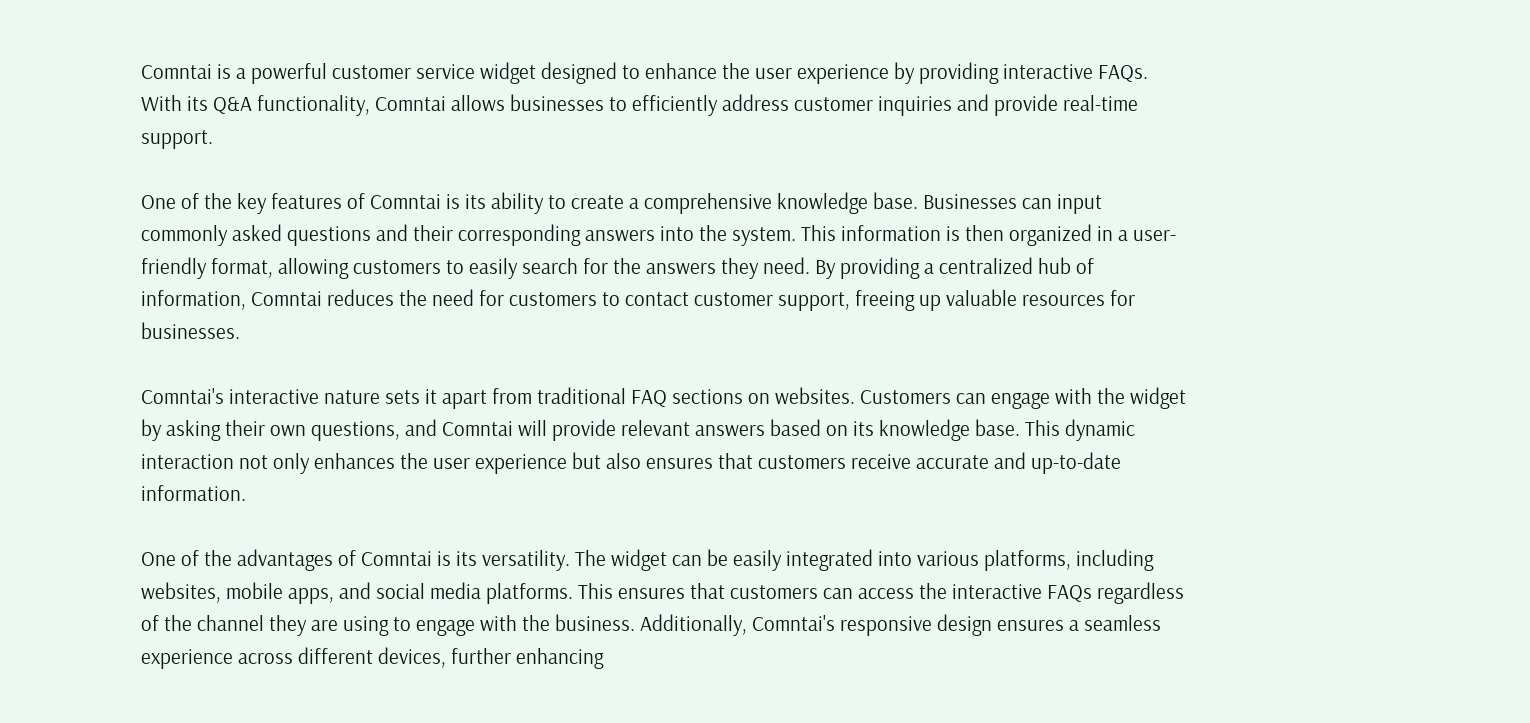Comntai is a powerful customer service widget designed to enhance the user experience by providing interactive FAQs. With its Q&A functionality, Comntai allows businesses to efficiently address customer inquiries and provide real-time support.

One of the key features of Comntai is its ability to create a comprehensive knowledge base. Businesses can input commonly asked questions and their corresponding answers into the system. This information is then organized in a user-friendly format, allowing customers to easily search for the answers they need. By providing a centralized hub of information, Comntai reduces the need for customers to contact customer support, freeing up valuable resources for businesses.

Comntai's interactive nature sets it apart from traditional FAQ sections on websites. Customers can engage with the widget by asking their own questions, and Comntai will provide relevant answers based on its knowledge base. This dynamic interaction not only enhances the user experience but also ensures that customers receive accurate and up-to-date information.

One of the advantages of Comntai is its versatility. The widget can be easily integrated into various platforms, including websites, mobile apps, and social media platforms. This ensures that customers can access the interactive FAQs regardless of the channel they are using to engage with the business. Additionally, Comntai's responsive design ensures a seamless experience across different devices, further enhancing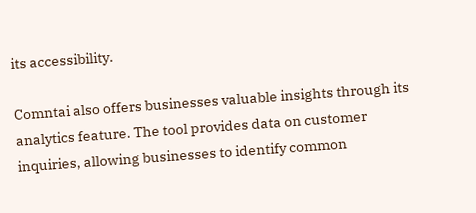its accessibility.

Comntai also offers businesses valuable insights through its analytics feature. The tool provides data on customer inquiries, allowing businesses to identify common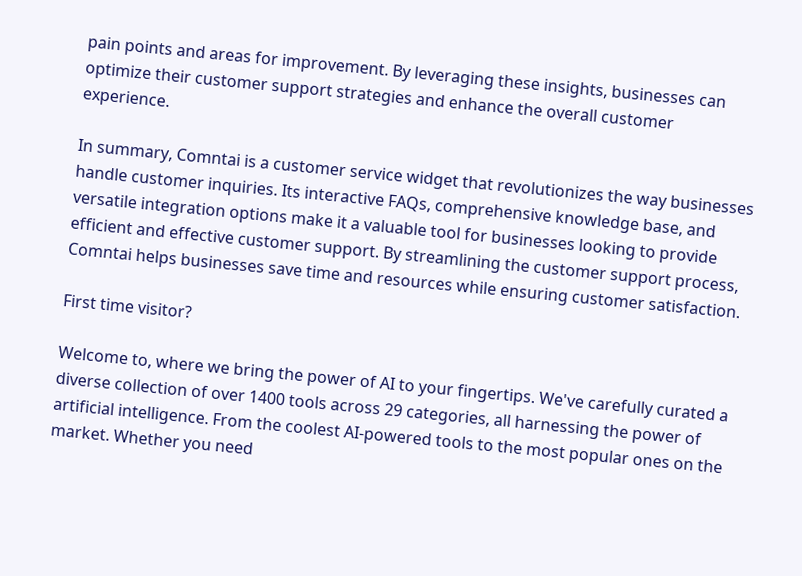pain points and areas for improvement. By leveraging these insights, businesses can optimize their customer support strategies and enhance the overall customer experience.

In summary, Comntai is a customer service widget that revolutionizes the way businesses handle customer inquiries. Its interactive FAQs, comprehensive knowledge base, and versatile integration options make it a valuable tool for businesses looking to provide efficient and effective customer support. By streamlining the customer support process, Comntai helps businesses save time and resources while ensuring customer satisfaction.

First time visitor?

Welcome to, where we bring the power of AI to your fingertips. We've carefully curated a diverse collection of over 1400 tools across 29 categories, all harnessing the power of artificial intelligence. From the coolest AI-powered tools to the most popular ones on the market. Whether you need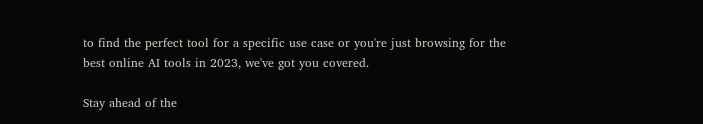to find the perfect tool for a specific use case or you're just browsing for the best online AI tools in 2023, we've got you covered.

Stay ahead of the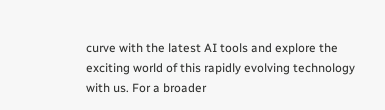curve with the latest AI tools and explore the exciting world of this rapidly evolving technology with us. For a broader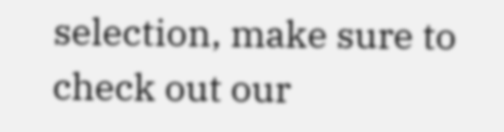selection, make sure to check out our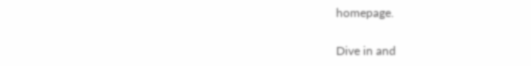homepage.

Dive in and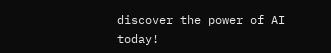discover the power of AI today!